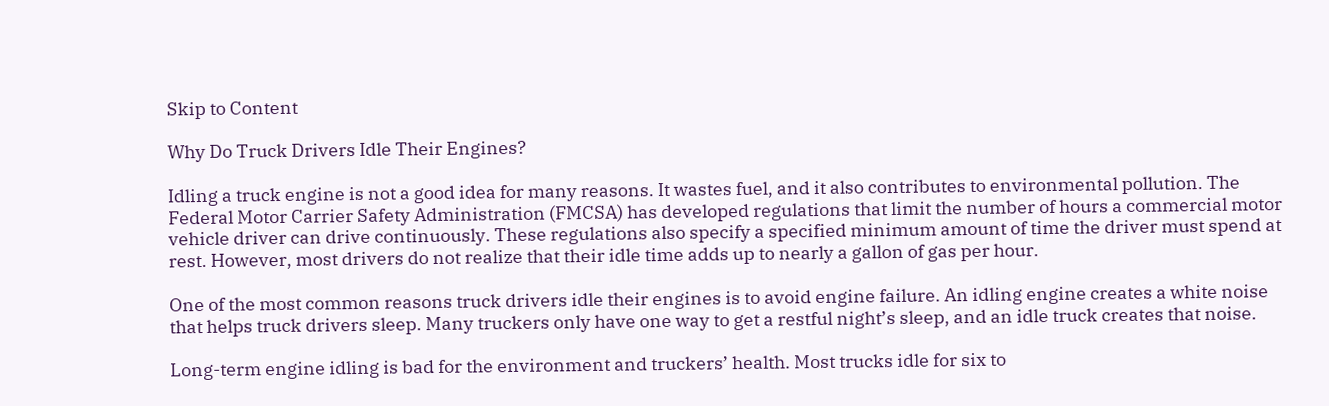Skip to Content

Why Do Truck Drivers Idle Their Engines?

Idling a truck engine is not a good idea for many reasons. It wastes fuel, and it also contributes to environmental pollution. The Federal Motor Carrier Safety Administration (FMCSA) has developed regulations that limit the number of hours a commercial motor vehicle driver can drive continuously. These regulations also specify a specified minimum amount of time the driver must spend at rest. However, most drivers do not realize that their idle time adds up to nearly a gallon of gas per hour.

One of the most common reasons truck drivers idle their engines is to avoid engine failure. An idling engine creates a white noise that helps truck drivers sleep. Many truckers only have one way to get a restful night’s sleep, and an idle truck creates that noise.

Long-term engine idling is bad for the environment and truckers’ health. Most trucks idle for six to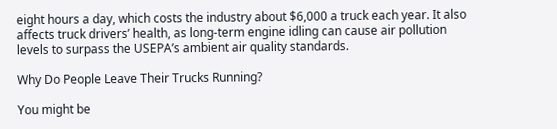eight hours a day, which costs the industry about $6,000 a truck each year. It also affects truck drivers’ health, as long-term engine idling can cause air pollution levels to surpass the USEPA’s ambient air quality standards.

Why Do People Leave Their Trucks Running?

You might be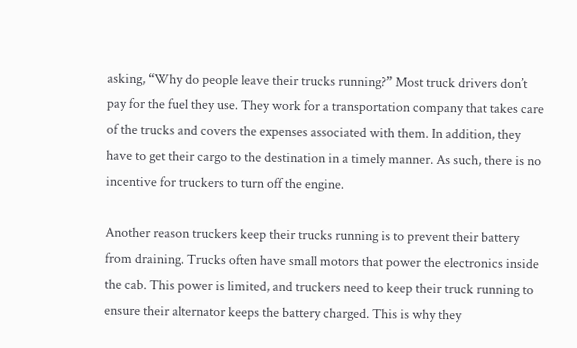asking, “Why do people leave their trucks running?” Most truck drivers don’t pay for the fuel they use. They work for a transportation company that takes care of the trucks and covers the expenses associated with them. In addition, they have to get their cargo to the destination in a timely manner. As such, there is no incentive for truckers to turn off the engine.

Another reason truckers keep their trucks running is to prevent their battery from draining. Trucks often have small motors that power the electronics inside the cab. This power is limited, and truckers need to keep their truck running to ensure their alternator keeps the battery charged. This is why they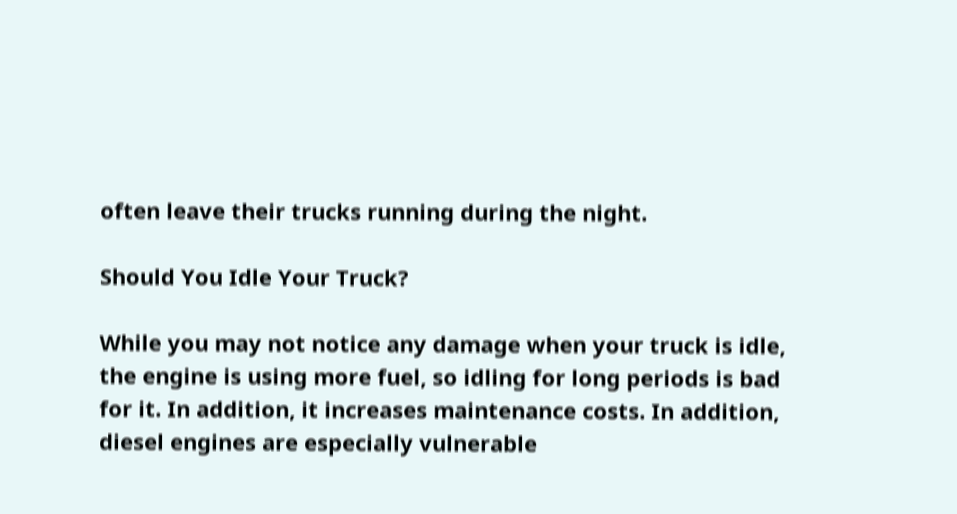often leave their trucks running during the night.

Should You Idle Your Truck?

While you may not notice any damage when your truck is idle, the engine is using more fuel, so idling for long periods is bad for it. In addition, it increases maintenance costs. In addition, diesel engines are especially vulnerable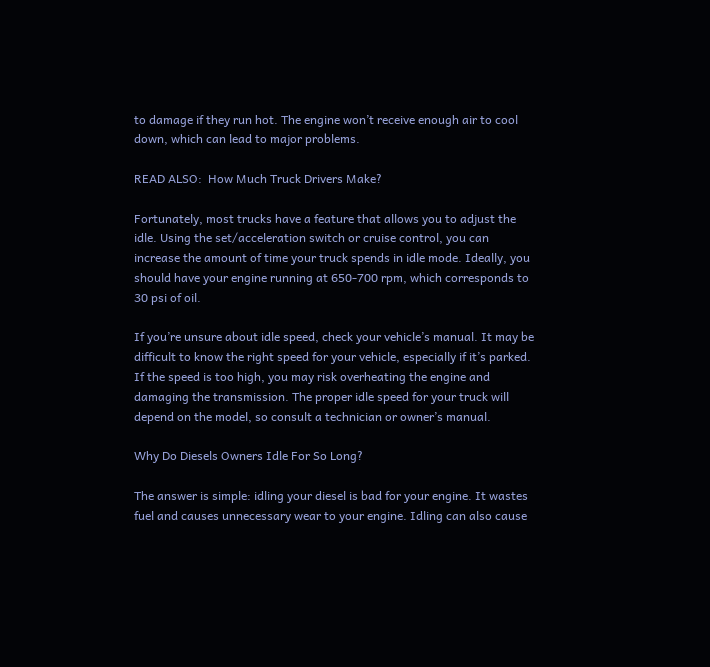to damage if they run hot. The engine won’t receive enough air to cool down, which can lead to major problems.

READ ALSO:  How Much Truck Drivers Make?

Fortunately, most trucks have a feature that allows you to adjust the idle. Using the set/acceleration switch or cruise control, you can increase the amount of time your truck spends in idle mode. Ideally, you should have your engine running at 650-700 rpm, which corresponds to 30 psi of oil.

If you’re unsure about idle speed, check your vehicle’s manual. It may be difficult to know the right speed for your vehicle, especially if it’s parked. If the speed is too high, you may risk overheating the engine and damaging the transmission. The proper idle speed for your truck will depend on the model, so consult a technician or owner’s manual.

Why Do Diesels Owners Idle For So Long?

The answer is simple: idling your diesel is bad for your engine. It wastes fuel and causes unnecessary wear to your engine. Idling can also cause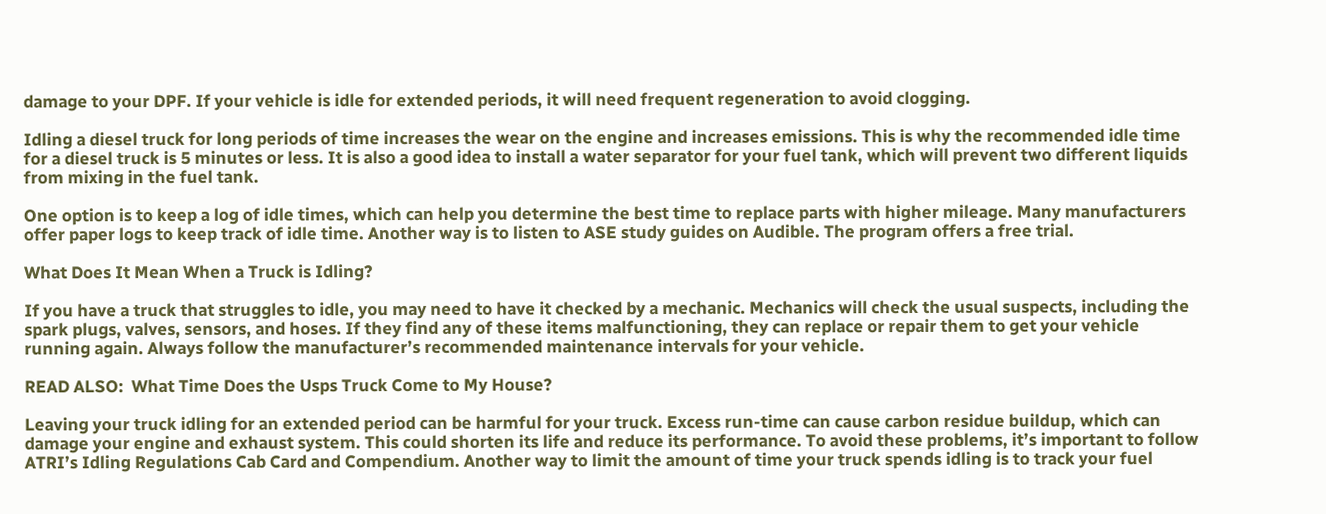damage to your DPF. If your vehicle is idle for extended periods, it will need frequent regeneration to avoid clogging.

Idling a diesel truck for long periods of time increases the wear on the engine and increases emissions. This is why the recommended idle time for a diesel truck is 5 minutes or less. It is also a good idea to install a water separator for your fuel tank, which will prevent two different liquids from mixing in the fuel tank.

One option is to keep a log of idle times, which can help you determine the best time to replace parts with higher mileage. Many manufacturers offer paper logs to keep track of idle time. Another way is to listen to ASE study guides on Audible. The program offers a free trial.

What Does It Mean When a Truck is Idling?

If you have a truck that struggles to idle, you may need to have it checked by a mechanic. Mechanics will check the usual suspects, including the spark plugs, valves, sensors, and hoses. If they find any of these items malfunctioning, they can replace or repair them to get your vehicle running again. Always follow the manufacturer’s recommended maintenance intervals for your vehicle.

READ ALSO:  What Time Does the Usps Truck Come to My House?

Leaving your truck idling for an extended period can be harmful for your truck. Excess run-time can cause carbon residue buildup, which can damage your engine and exhaust system. This could shorten its life and reduce its performance. To avoid these problems, it’s important to follow ATRI’s Idling Regulations Cab Card and Compendium. Another way to limit the amount of time your truck spends idling is to track your fuel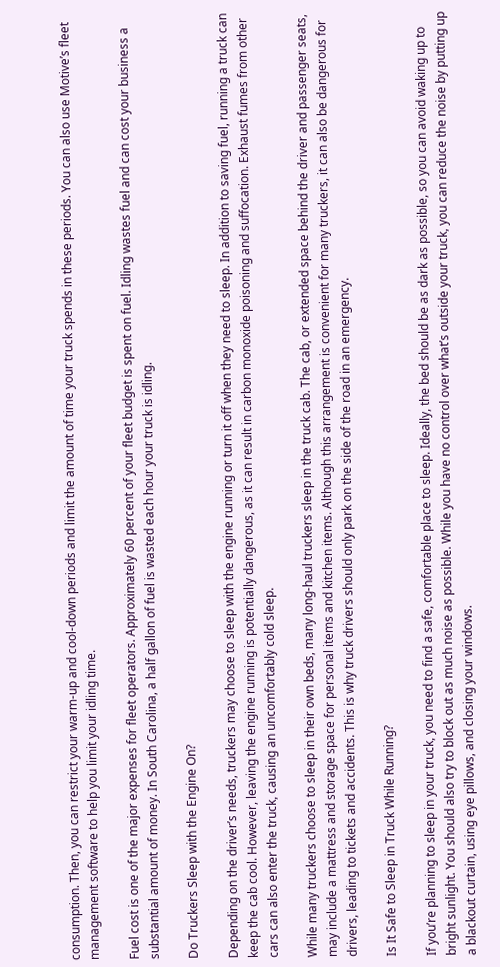consumption. Then, you can restrict your warm-up and cool-down periods and limit the amount of time your truck spends in these periods. You can also use Motive’s fleet management software to help you limit your idling time.

Fuel cost is one of the major expenses for fleet operators. Approximately 60 percent of your fleet budget is spent on fuel. Idling wastes fuel and can cost your business a substantial amount of money. In South Carolina, a half gallon of fuel is wasted each hour your truck is idling.

Do Truckers Sleep with the Engine On?

Depending on the driver’s needs, truckers may choose to sleep with the engine running or turn it off when they need to sleep. In addition to saving fuel, running a truck can keep the cab cool. However, leaving the engine running is potentially dangerous, as it can result in carbon monoxide poisoning and suffocation. Exhaust fumes from other cars can also enter the truck, causing an uncomfortably cold sleep.

While many truckers choose to sleep in their own beds, many long-haul truckers sleep in the truck cab. The cab, or extended space behind the driver and passenger seats, may include a mattress and storage space for personal items and kitchen items. Although this arrangement is convenient for many truckers, it can also be dangerous for drivers, leading to tickets and accidents. This is why truck drivers should only park on the side of the road in an emergency.

Is It Safe to Sleep in Truck While Running?

If you’re planning to sleep in your truck, you need to find a safe, comfortable place to sleep. Ideally, the bed should be as dark as possible, so you can avoid waking up to bright sunlight. You should also try to block out as much noise as possible. While you have no control over what’s outside your truck, you can reduce the noise by putting up a blackout curtain, using eye pillows, and closing your windows.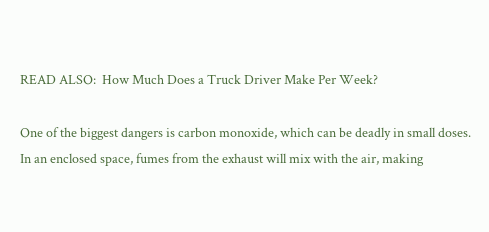READ ALSO:  How Much Does a Truck Driver Make Per Week?

One of the biggest dangers is carbon monoxide, which can be deadly in small doses. In an enclosed space, fumes from the exhaust will mix with the air, making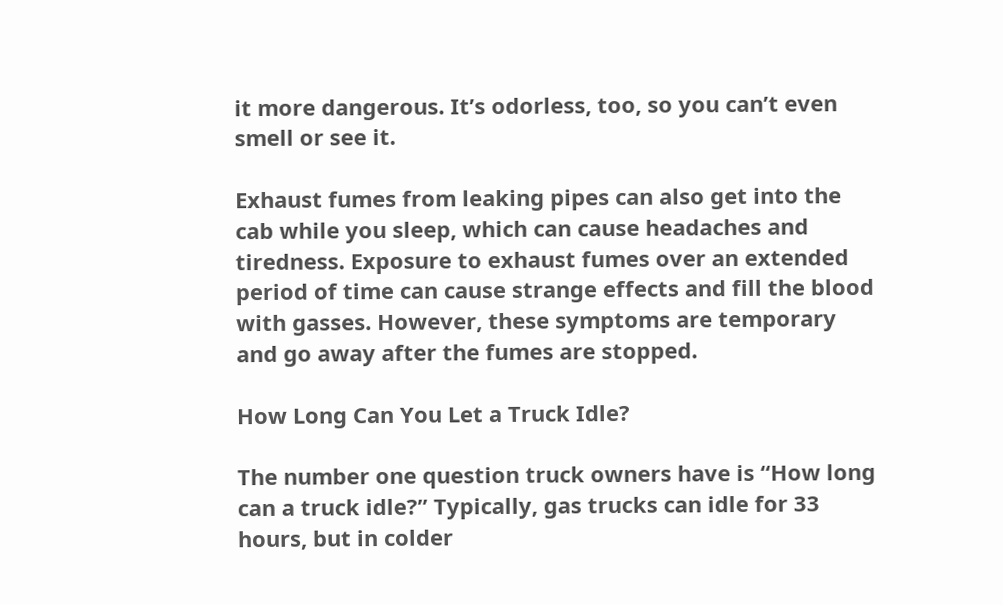it more dangerous. It’s odorless, too, so you can’t even smell or see it.

Exhaust fumes from leaking pipes can also get into the cab while you sleep, which can cause headaches and tiredness. Exposure to exhaust fumes over an extended period of time can cause strange effects and fill the blood with gasses. However, these symptoms are temporary and go away after the fumes are stopped.

How Long Can You Let a Truck Idle?

The number one question truck owners have is “How long can a truck idle?” Typically, gas trucks can idle for 33 hours, but in colder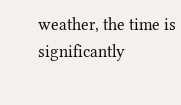weather, the time is significantly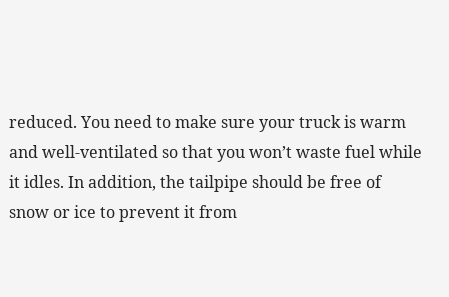reduced. You need to make sure your truck is warm and well-ventilated so that you won’t waste fuel while it idles. In addition, the tailpipe should be free of snow or ice to prevent it from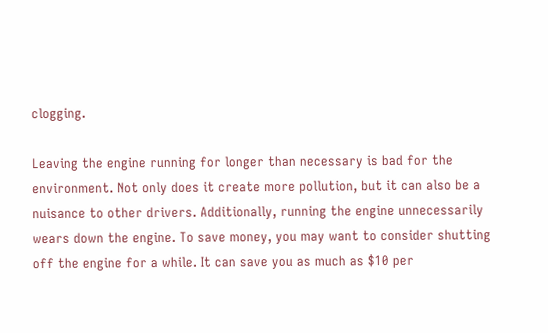clogging.

Leaving the engine running for longer than necessary is bad for the environment. Not only does it create more pollution, but it can also be a nuisance to other drivers. Additionally, running the engine unnecessarily wears down the engine. To save money, you may want to consider shutting off the engine for a while. It can save you as much as $10 per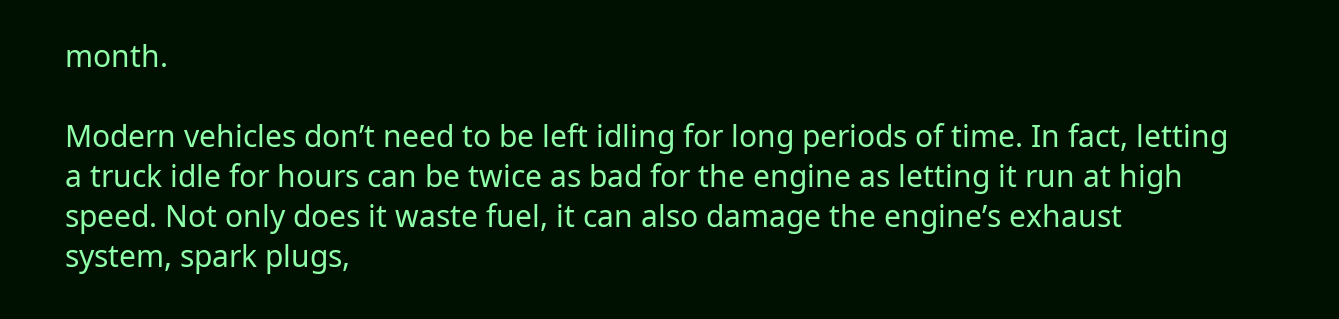month.

Modern vehicles don’t need to be left idling for long periods of time. In fact, letting a truck idle for hours can be twice as bad for the engine as letting it run at high speed. Not only does it waste fuel, it can also damage the engine’s exhaust system, spark plugs,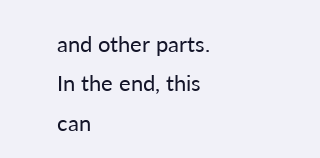and other parts. In the end, this can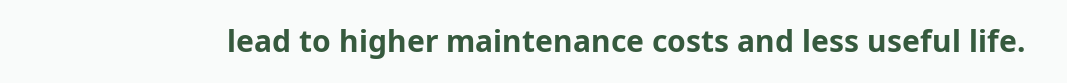lead to higher maintenance costs and less useful life.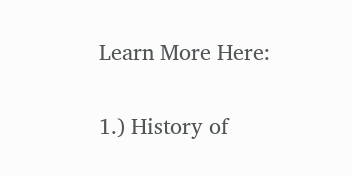Learn More Here:

1.) History of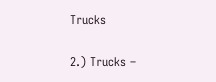Trucks

2.) Trucks –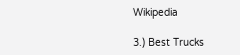Wikipedia

3.) Best Trucks